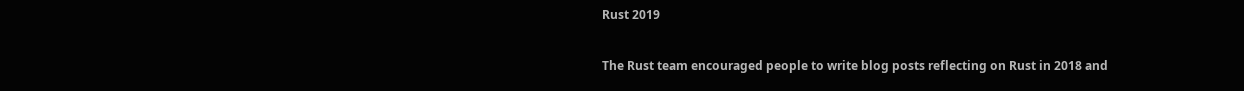Rust 2019

The Rust team encouraged people to write blog posts reflecting on Rust in 2018 and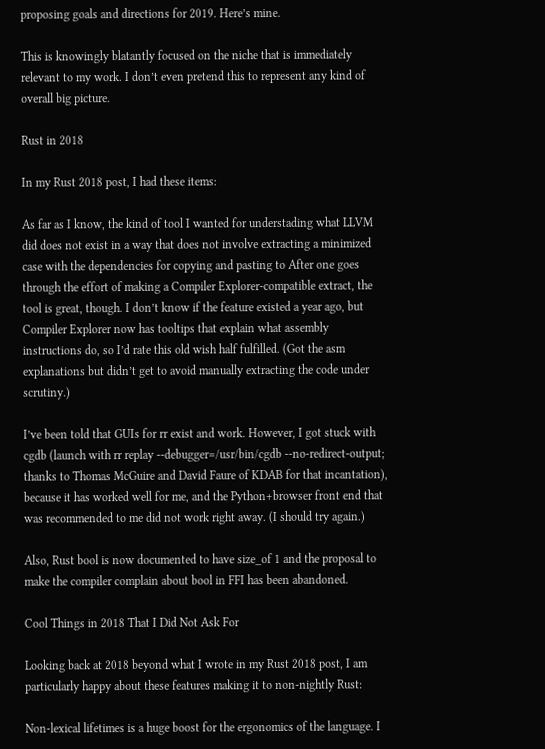proposing goals and directions for 2019. Here’s mine.

This is knowingly blatantly focused on the niche that is immediately relevant to my work. I don’t even pretend this to represent any kind of overall big picture.

Rust in 2018

In my Rust 2018 post, I had these items:

As far as I know, the kind of tool I wanted for understading what LLVM did does not exist in a way that does not involve extracting a minimized case with the dependencies for copying and pasting to After one goes through the effort of making a Compiler Explorer-compatible extract, the tool is great, though. I don’t know if the feature existed a year ago, but Compiler Explorer now has tooltips that explain what assembly instructions do, so I’d rate this old wish half fulfilled. (Got the asm explanations but didn’t get to avoid manually extracting the code under scrutiny.)

I’ve been told that GUIs for rr exist and work. However, I got stuck with cgdb (launch with rr replay --debugger=/usr/bin/cgdb --no-redirect-output; thanks to Thomas McGuire and David Faure of KDAB for that incantation), because it has worked well for me, and the Python+browser front end that was recommended to me did not work right away. (I should try again.)

Also, Rust bool is now documented to have size_of 1 and the proposal to make the compiler complain about bool in FFI has been abandoned.

Cool Things in 2018 That I Did Not Ask For

Looking back at 2018 beyond what I wrote in my Rust 2018 post, I am particularly happy about these features making it to non-nightly Rust:

Non-lexical lifetimes is a huge boost for the ergonomics of the language. I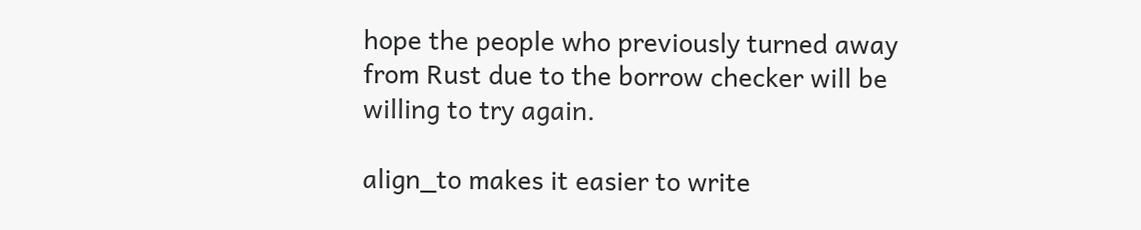hope the people who previously turned away from Rust due to the borrow checker will be willing to try again.

align_to makes it easier to write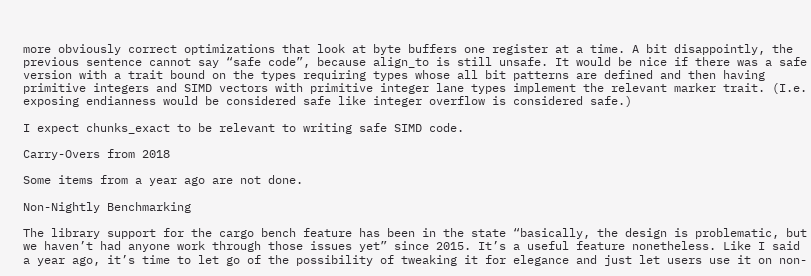more obviously correct optimizations that look at byte buffers one register at a time. A bit disappointly, the previous sentence cannot say “safe code”, because align_to is still unsafe. It would be nice if there was a safe version with a trait bound on the types requiring types whose all bit patterns are defined and then having primitive integers and SIMD vectors with primitive integer lane types implement the relevant marker trait. (I.e. exposing endianness would be considered safe like integer overflow is considered safe.)

I expect chunks_exact to be relevant to writing safe SIMD code.

Carry-Overs from 2018

Some items from a year ago are not done.

Non-Nightly Benchmarking

The library support for the cargo bench feature has been in the state “basically, the design is problematic, but we haven’t had anyone work through those issues yet” since 2015. It’s a useful feature nonetheless. Like I said a year ago, it’s time to let go of the possibility of tweaking it for elegance and just let users use it on non-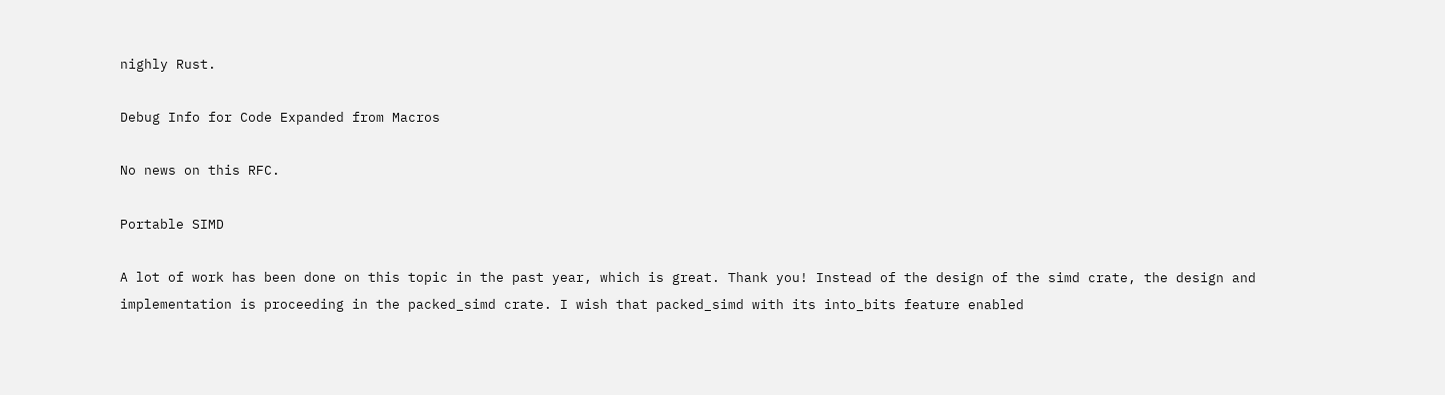nighly Rust.

Debug Info for Code Expanded from Macros

No news on this RFC.

Portable SIMD

A lot of work has been done on this topic in the past year, which is great. Thank you! Instead of the design of the simd crate, the design and implementation is proceeding in the packed_simd crate. I wish that packed_simd with its into_bits feature enabled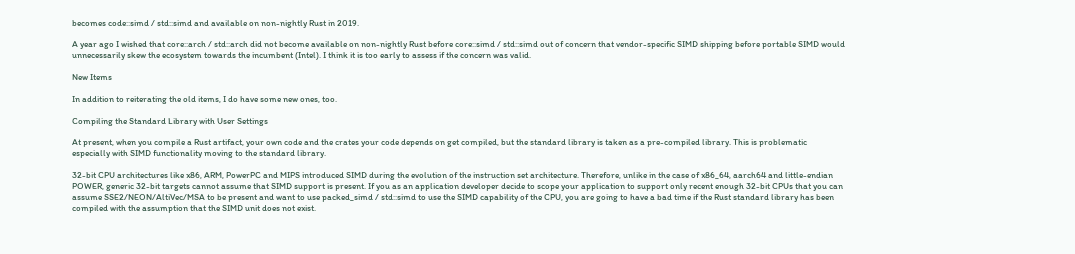becomes code::simd / std::simd and available on non-nightly Rust in 2019.

A year ago I wished that core::arch / std::arch did not become available on non-nightly Rust before core::simd / std::simd out of concern that vendor-specific SIMD shipping before portable SIMD would unnecessarily skew the ecosystem towards the incumbent (Intel). I think it is too early to assess if the concern was valid.

New Items

In addition to reiterating the old items, I do have some new ones, too.

Compiling the Standard Library with User Settings

At present, when you compile a Rust artifact, your own code and the crates your code depends on get compiled, but the standard library is taken as a pre-compiled library. This is problematic especially with SIMD functionality moving to the standard library.

32-bit CPU architectures like x86, ARM, PowerPC and MIPS introduced SIMD during the evolution of the instruction set architecture. Therefore, unlike in the case of x86_64, aarch64 and little-endian POWER, generic 32-bit targets cannot assume that SIMD support is present. If you as an application developer decide to scope your application to support only recent enough 32-bit CPUs that you can assume SSE2/NEON/AltiVec/MSA to be present and want to use packed_simd / std::simd to use the SIMD capability of the CPU, you are going to have a bad time if the Rust standard library has been compiled with the assumption that the SIMD unit does not exist.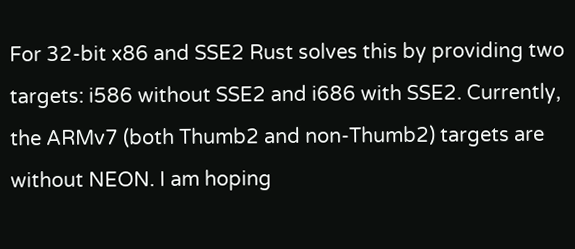For 32-bit x86 and SSE2 Rust solves this by providing two targets: i586 without SSE2 and i686 with SSE2. Currently, the ARMv7 (both Thumb2 and non-Thumb2) targets are without NEON. I am hoping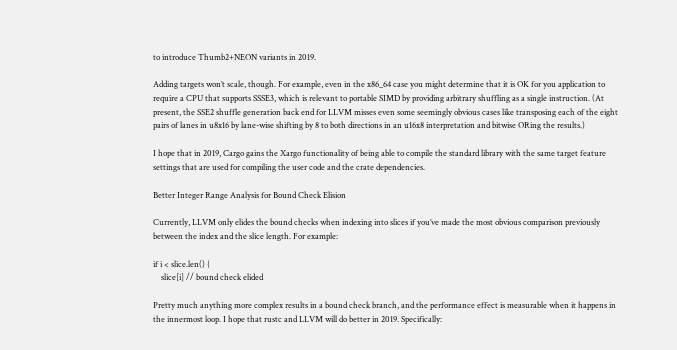to introduce Thumb2+NEON variants in 2019.

Adding targets won’t scale, though. For example, even in the x86_64 case you might determine that it is OK for you application to require a CPU that supports SSSE3, which is relevant to portable SIMD by providing arbitrary shuffling as a single instruction. (At present, the SSE2 shuffle generation back end for LLVM misses even some seemingly obvious cases like transposing each of the eight pairs of lanes in u8x16 by lane-wise shifting by 8 to both directions in an u16x8 interpretation and bitwise ORing the results.)

I hope that in 2019, Cargo gains the Xargo functionality of being able to compile the standard library with the same target feature settings that are used for compiling the user code and the crate dependencies.

Better Integer Range Analysis for Bound Check Elision

Currently, LLVM only elides the bound checks when indexing into slices if you’ve made the most obvious comparison previously between the index and the slice length. For example:

if i < slice.len() {
    slice[i] // bound check elided

Pretty much anything more complex results in a bound check branch, and the performance effect is measurable when it happens in the innermost loop. I hope that rustc and LLVM will do better in 2019. Specifically: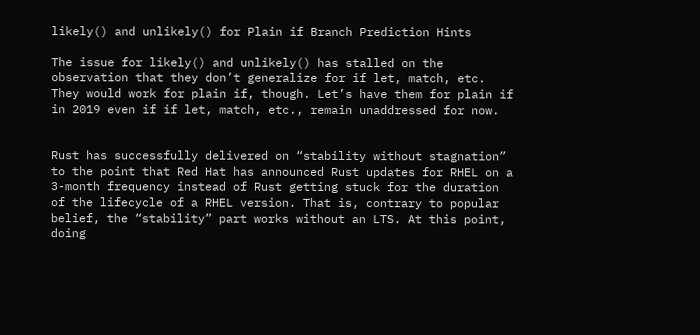likely() and unlikely() for Plain if Branch Prediction Hints

The issue for likely() and unlikely() has stalled on the observation that they don’t generalize for if let, match, etc. They would work for plain if, though. Let’s have them for plain if in 2019 even if if let, match, etc., remain unaddressed for now.


Rust has successfully delivered on “stability without stagnation” to the point that Red Hat has announced Rust updates for RHEL on a 3-month frequency instead of Rust getting stuck for the duration of the lifecycle of a RHEL version. That is, contrary to popular belief, the “stability” part works without an LTS. At this point, doing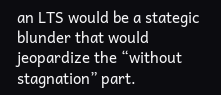an LTS would be a stategic blunder that would jeopardize the “without stagnation” part.